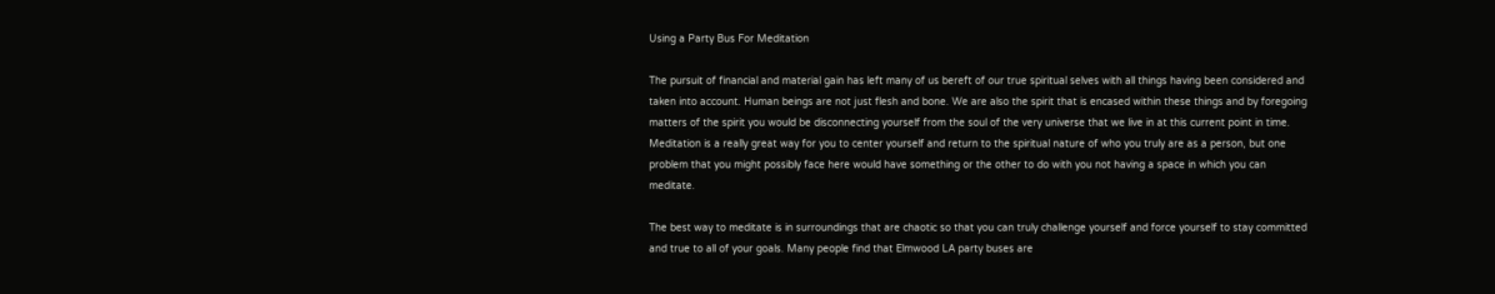Using a Party Bus For Meditation

The pursuit of financial and material gain has left many of us bereft of our true spiritual selves with all things having been considered and taken into account. Human beings are not just flesh and bone. We are also the spirit that is encased within these things and by foregoing matters of the spirit you would be disconnecting yourself from the soul of the very universe that we live in at this current point in time. Meditation is a really great way for you to center yourself and return to the spiritual nature of who you truly are as a person, but one problem that you might possibly face here would have something or the other to do with you not having a space in which you can meditate.

The best way to meditate is in surroundings that are chaotic so that you can truly challenge yourself and force yourself to stay committed and true to all of your goals. Many people find that Elmwood LA party buses are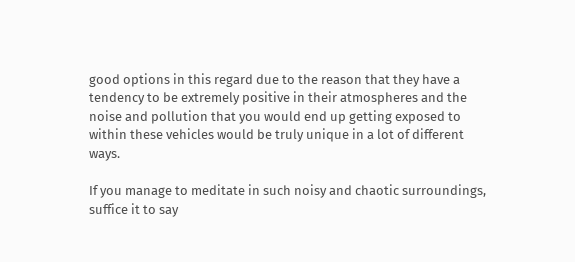good options in this regard due to the reason that they have a tendency to be extremely positive in their atmospheres and the noise and pollution that you would end up getting exposed to within these vehicles would be truly unique in a lot of different ways.

If you manage to meditate in such noisy and chaotic surroundings, suffice it to say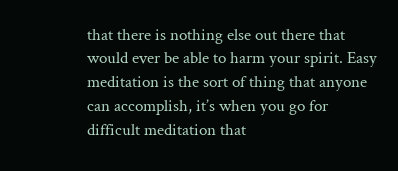that there is nothing else out there that would ever be able to harm your spirit. Easy meditation is the sort of thing that anyone can accomplish, it’s when you go for difficult meditation that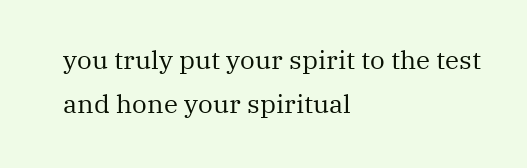you truly put your spirit to the test and hone your spiritual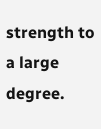strength to a large degree.